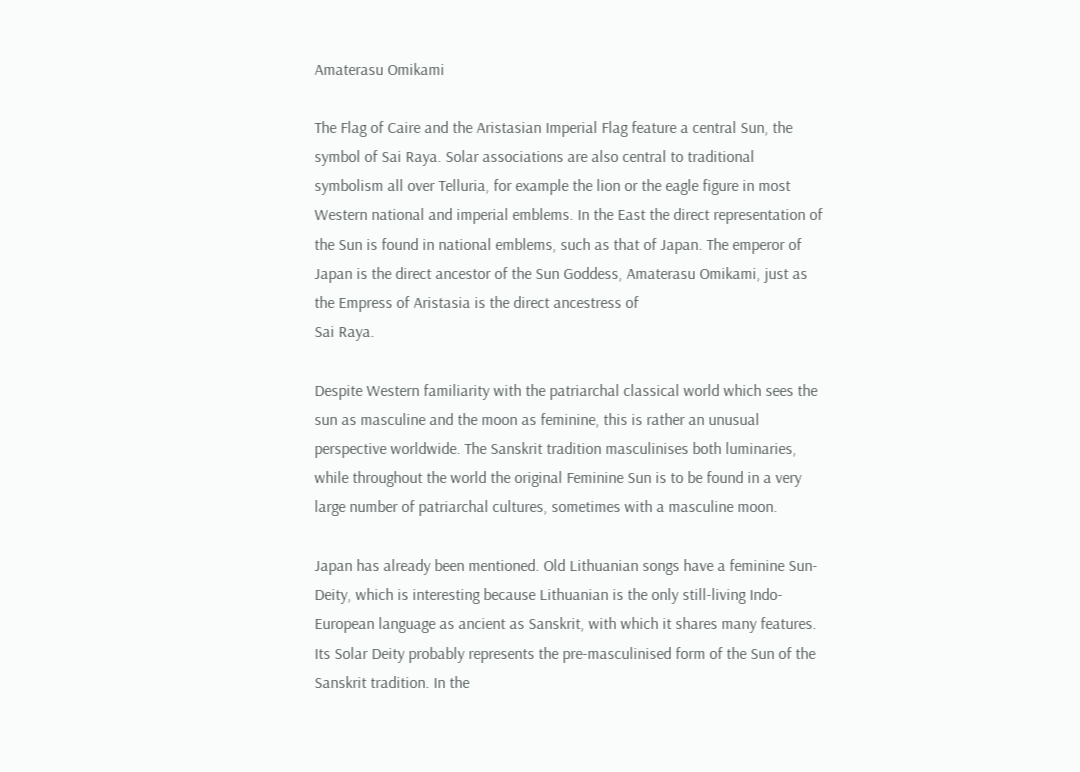Amaterasu Omikami

The Flag of Caire and the Aristasian Imperial Flag feature a central Sun, the symbol of Sai Raya. Solar associations are also central to traditional symbolism all over Telluria, for example the lion or the eagle figure in most Western national and imperial emblems. In the East the direct representation of the Sun is found in national emblems, such as that of Japan. The emperor of Japan is the direct ancestor of the Sun Goddess, Amaterasu Omikami, just as the Empress of Aristasia is the direct ancestress of
Sai Raya.

Despite Western familiarity with the patriarchal classical world which sees the sun as masculine and the moon as feminine, this is rather an unusual perspective worldwide. The Sanskrit tradition masculinises both luminaries, while throughout the world the original Feminine Sun is to be found in a very large number of patriarchal cultures, sometimes with a masculine moon.

Japan has already been mentioned. Old Lithuanian songs have a feminine Sun-Deity, which is interesting because Lithuanian is the only still-living Indo-European language as ancient as Sanskrit, with which it shares many features. Its Solar Deity probably represents the pre-masculinised form of the Sun of the Sanskrit tradition. In the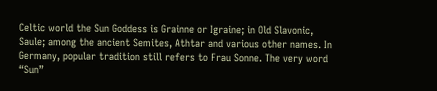Celtic world the Sun Goddess is Grainne or Igraine; in Old Slavonic, Saule; among the ancient Semites, Athtar and various other names. In Germany, popular tradition still refers to Frau Sonne. The very word “Sun”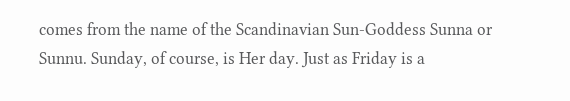comes from the name of the Scandinavian Sun-Goddess Sunna or Sunnu. Sunday, of course, is Her day. Just as Friday is a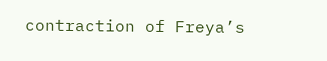contraction of Freya’s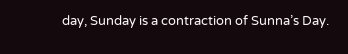day, Sunday is a contraction of Sunna’s Day.